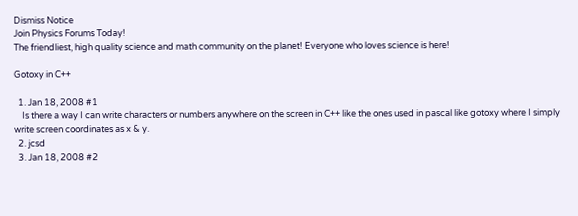Dismiss Notice
Join Physics Forums Today!
The friendliest, high quality science and math community on the planet! Everyone who loves science is here!

Gotoxy in C++

  1. Jan 18, 2008 #1
    Is there a way I can write characters or numbers anywhere on the screen in C++ like the ones used in pascal like gotoxy where I simply write screen coordinates as x & y.
  2. jcsd
  3. Jan 18, 2008 #2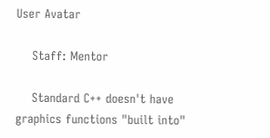User Avatar

    Staff: Mentor

    Standard C++ doesn't have graphics functions "built into"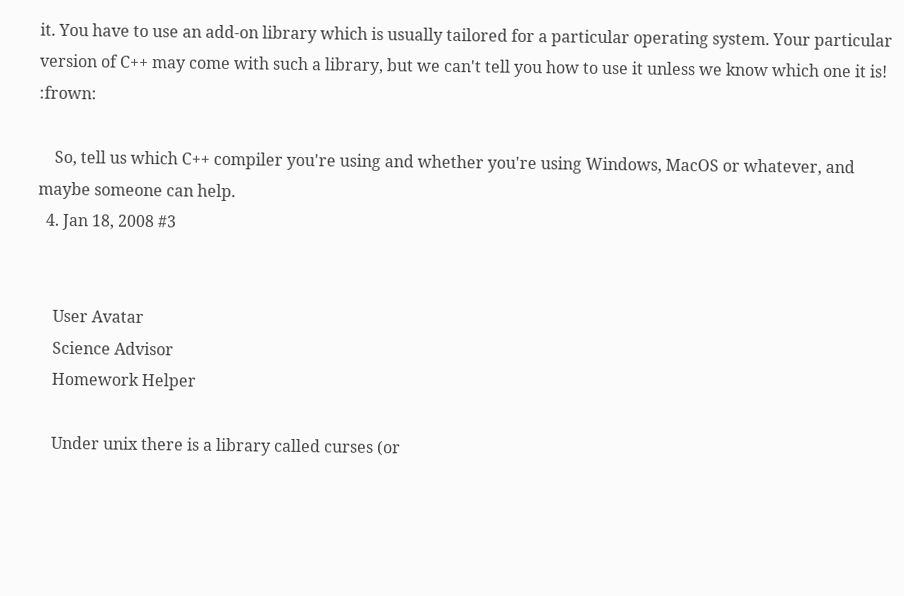it. You have to use an add-on library which is usually tailored for a particular operating system. Your particular version of C++ may come with such a library, but we can't tell you how to use it unless we know which one it is! :frown:

    So, tell us which C++ compiler you're using and whether you're using Windows, MacOS or whatever, and maybe someone can help.
  4. Jan 18, 2008 #3


    User Avatar
    Science Advisor
    Homework Helper

    Under unix there is a library called curses (or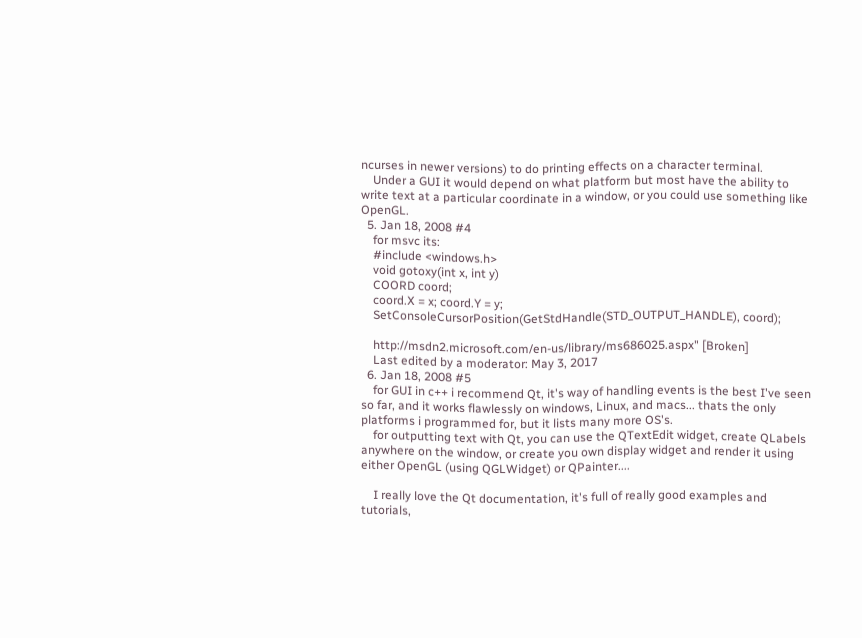ncurses in newer versions) to do printing effects on a character terminal.
    Under a GUI it would depend on what platform but most have the ability to write text at a particular coordinate in a window, or you could use something like OpenGL.
  5. Jan 18, 2008 #4
    for msvc its:
    #include <windows.h>
    void gotoxy(int x, int y)
    COORD coord;
    coord.X = x; coord.Y = y;
    SetConsoleCursorPosition(GetStdHandle(STD_OUTPUT_HANDLE), coord);

    http://msdn2.microsoft.com/en-us/library/ms686025.aspx" [Broken]
    Last edited by a moderator: May 3, 2017
  6. Jan 18, 2008 #5
    for GUI in c++ i recommend Qt, it's way of handling events is the best I've seen so far, and it works flawlessly on windows, Linux, and macs... thats the only platforms i programmed for, but it lists many more OS's.
    for outputting text with Qt, you can use the QTextEdit widget, create QLabels anywhere on the window, or create you own display widget and render it using either OpenGL (using QGLWidget) or QPainter....

    I really love the Qt documentation, it's full of really good examples and tutorials,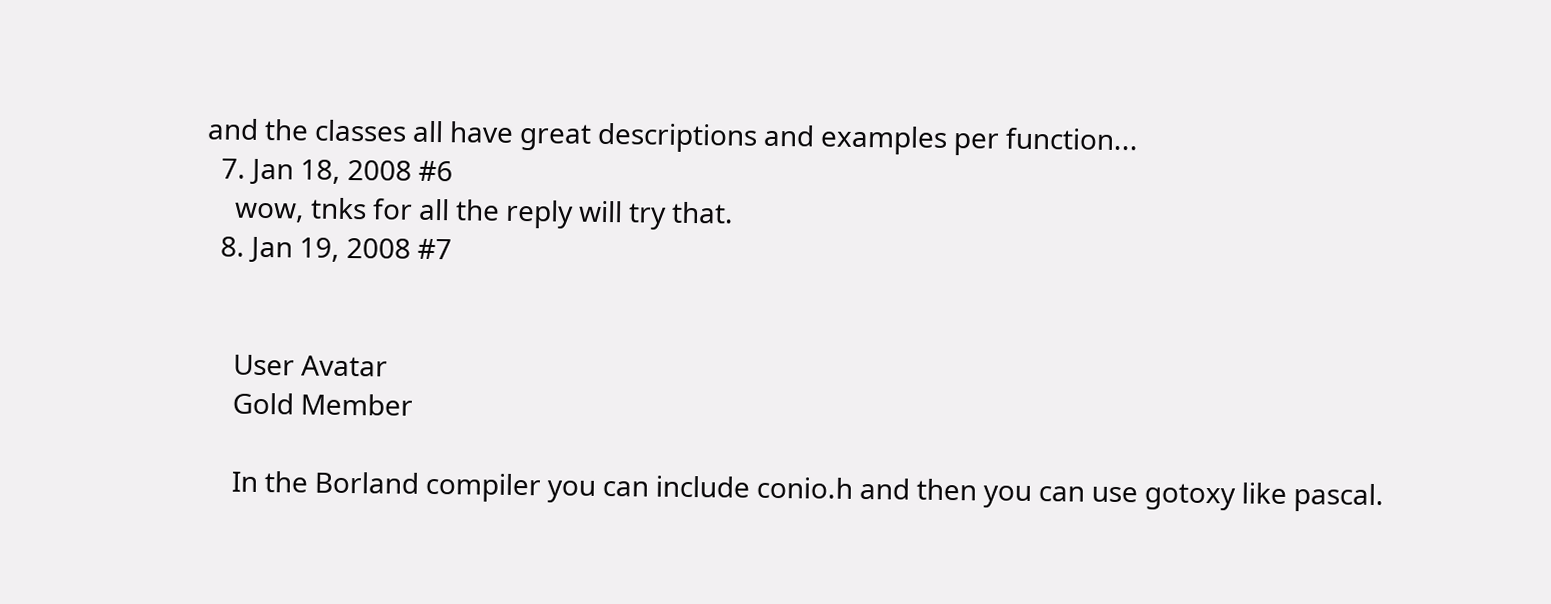and the classes all have great descriptions and examples per function...
  7. Jan 18, 2008 #6
    wow, tnks for all the reply will try that.
  8. Jan 19, 2008 #7


    User Avatar
    Gold Member

    In the Borland compiler you can include conio.h and then you can use gotoxy like pascal.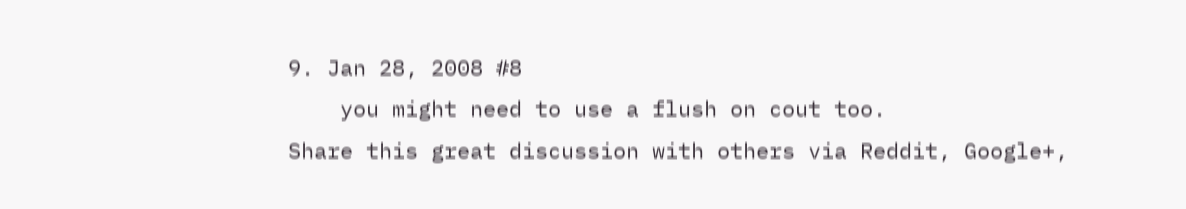9. Jan 28, 2008 #8
    you might need to use a flush on cout too.
Share this great discussion with others via Reddit, Google+,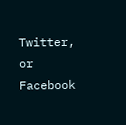Twitter, or Facebook